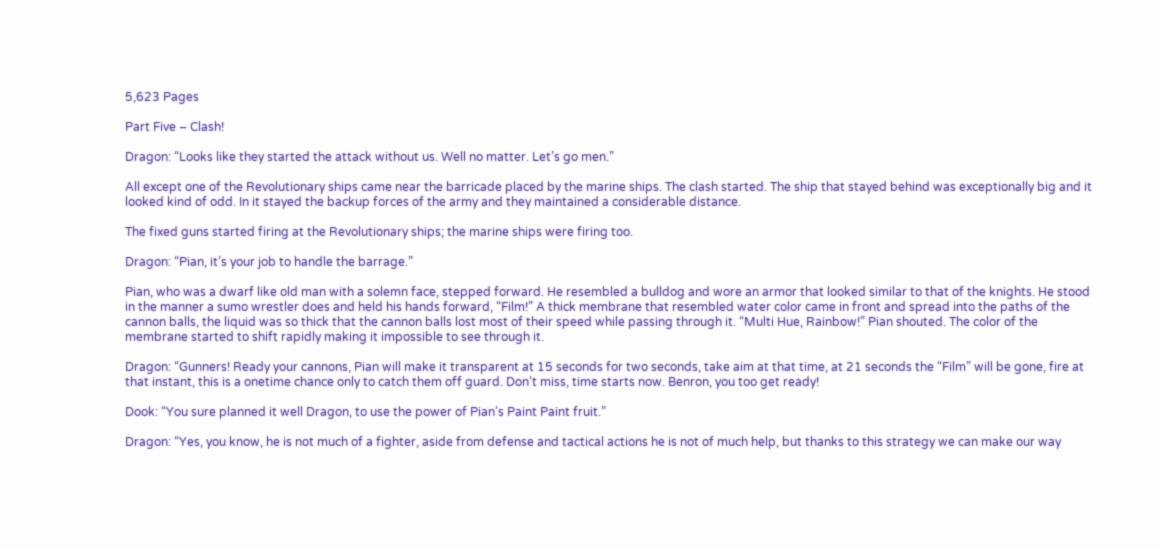5,623 Pages

Part Five – Clash!

Dragon: “Looks like they started the attack without us. Well no matter. Let’s go men.”

All except one of the Revolutionary ships came near the barricade placed by the marine ships. The clash started. The ship that stayed behind was exceptionally big and it looked kind of odd. In it stayed the backup forces of the army and they maintained a considerable distance.

The fixed guns started firing at the Revolutionary ships; the marine ships were firing too.

Dragon: “Pian, it’s your job to handle the barrage.”

Pian, who was a dwarf like old man with a solemn face, stepped forward. He resembled a bulldog and wore an armor that looked similar to that of the knights. He stood in the manner a sumo wrestler does and held his hands forward, “Film!” A thick membrane that resembled water color came in front and spread into the paths of the cannon balls, the liquid was so thick that the cannon balls lost most of their speed while passing through it. “Multi Hue, Rainbow!” Pian shouted. The color of the membrane started to shift rapidly making it impossible to see through it.

Dragon: “Gunners! Ready your cannons, Pian will make it transparent at 15 seconds for two seconds, take aim at that time, at 21 seconds the “Film” will be gone, fire at that instant, this is a onetime chance only to catch them off guard. Don’t miss, time starts now. Benron, you too get ready!

Dook: “You sure planned it well Dragon, to use the power of Pian’s Paint Paint fruit.”

Dragon: “Yes, you know, he is not much of a fighter, aside from defense and tactical actions he is not of much help, but thanks to this strategy we can make our way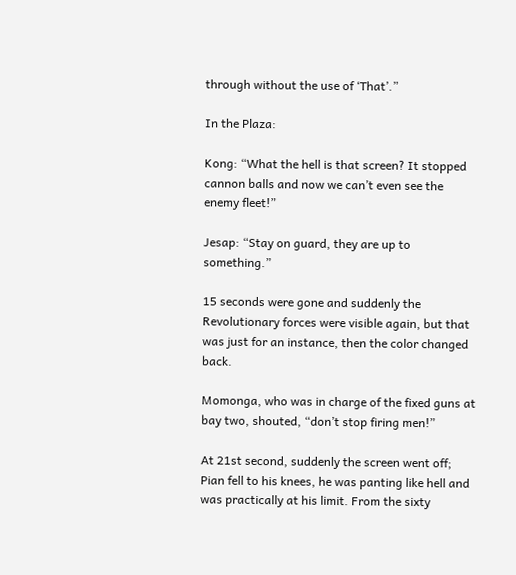through without the use of ‘That’.”

In the Plaza:

Kong: “What the hell is that screen? It stopped cannon balls and now we can’t even see the enemy fleet!”

Jesap: “Stay on guard, they are up to something.”

15 seconds were gone and suddenly the Revolutionary forces were visible again, but that was just for an instance, then the color changed back.

Momonga, who was in charge of the fixed guns at bay two, shouted, “don’t stop firing men!”

At 21st second, suddenly the screen went off; Pian fell to his knees, he was panting like hell and was practically at his limit. From the sixty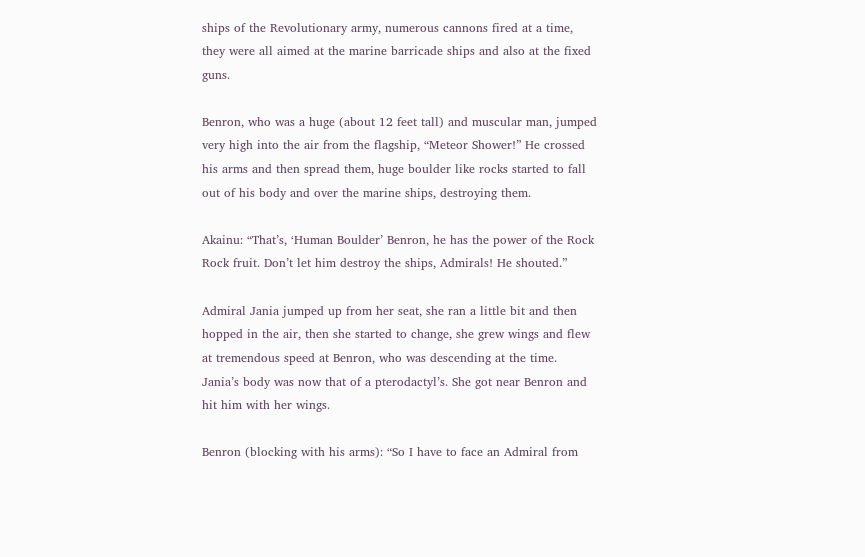ships of the Revolutionary army, numerous cannons fired at a time, they were all aimed at the marine barricade ships and also at the fixed guns.

Benron, who was a huge (about 12 feet tall) and muscular man, jumped very high into the air from the flagship, “Meteor Shower!” He crossed his arms and then spread them, huge boulder like rocks started to fall out of his body and over the marine ships, destroying them.

Akainu: “That’s, ‘Human Boulder’ Benron, he has the power of the Rock Rock fruit. Don’t let him destroy the ships, Admirals! He shouted.”

Admiral Jania jumped up from her seat, she ran a little bit and then hopped in the air, then she started to change, she grew wings and flew at tremendous speed at Benron, who was descending at the time. Jania’s body was now that of a pterodactyl’s. She got near Benron and hit him with her wings.

Benron (blocking with his arms): “So I have to face an Admiral from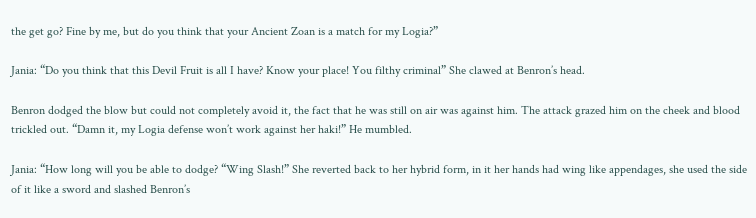the get go? Fine by me, but do you think that your Ancient Zoan is a match for my Logia?”

Jania: “Do you think that this Devil Fruit is all I have? Know your place! You filthy criminal” She clawed at Benron’s head.

Benron dodged the blow but could not completely avoid it, the fact that he was still on air was against him. The attack grazed him on the cheek and blood trickled out. “Damn it, my Logia defense won’t work against her haki!” He mumbled.

Jania: “How long will you be able to dodge? “Wing Slash!” She reverted back to her hybrid form, in it her hands had wing like appendages, she used the side of it like a sword and slashed Benron’s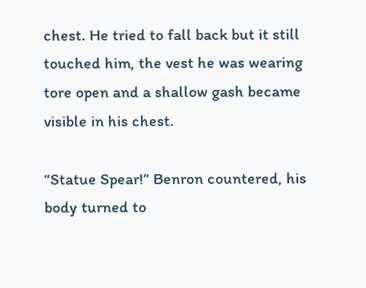chest. He tried to fall back but it still touched him, the vest he was wearing tore open and a shallow gash became visible in his chest.

“Statue Spear!” Benron countered, his body turned to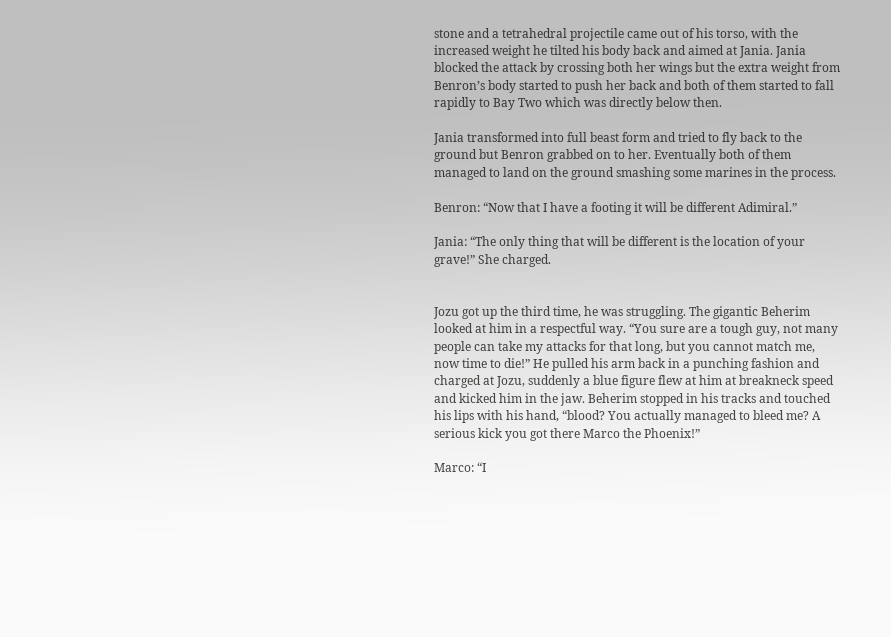stone and a tetrahedral projectile came out of his torso, with the increased weight he tilted his body back and aimed at Jania. Jania blocked the attack by crossing both her wings but the extra weight from Benron’s body started to push her back and both of them started to fall rapidly to Bay Two which was directly below then.

Jania transformed into full beast form and tried to fly back to the ground but Benron grabbed on to her. Eventually both of them managed to land on the ground smashing some marines in the process.

Benron: “Now that I have a footing it will be different Adimiral.”

Jania: “The only thing that will be different is the location of your grave!” She charged.


Jozu got up the third time, he was struggling. The gigantic Beherim looked at him in a respectful way. “You sure are a tough guy, not many people can take my attacks for that long, but you cannot match me, now time to die!” He pulled his arm back in a punching fashion and charged at Jozu, suddenly a blue figure flew at him at breakneck speed and kicked him in the jaw. Beherim stopped in his tracks and touched his lips with his hand, “blood? You actually managed to bleed me? A serious kick you got there Marco the Phoenix!”

Marco: “I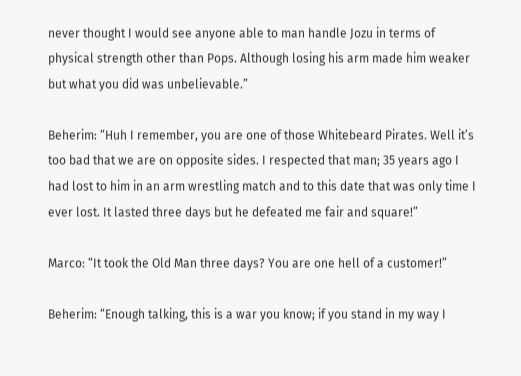never thought I would see anyone able to man handle Jozu in terms of physical strength other than Pops. Although losing his arm made him weaker but what you did was unbelievable.”

Beherim: “Huh I remember, you are one of those Whitebeard Pirates. Well it’s too bad that we are on opposite sides. I respected that man; 35 years ago I had lost to him in an arm wrestling match and to this date that was only time I ever lost. It lasted three days but he defeated me fair and square!”

Marco: “It took the Old Man three days? You are one hell of a customer!”

Beherim: “Enough talking, this is a war you know; if you stand in my way I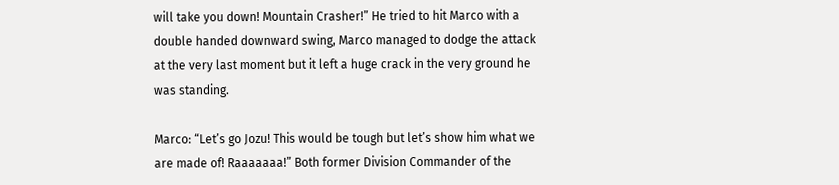will take you down! Mountain Crasher!” He tried to hit Marco with a double handed downward swing, Marco managed to dodge the attack at the very last moment but it left a huge crack in the very ground he was standing.

Marco: “Let’s go Jozu! This would be tough but let’s show him what we are made of! Raaaaaaa!” Both former Division Commander of the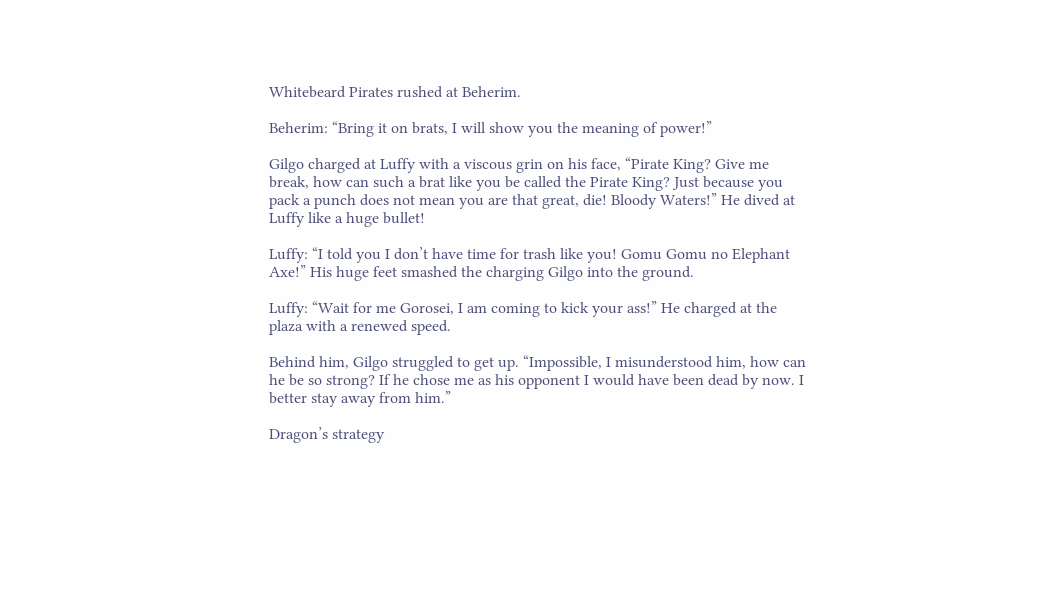Whitebeard Pirates rushed at Beherim.

Beherim: “Bring it on brats, I will show you the meaning of power!”

Gilgo charged at Luffy with a viscous grin on his face, “Pirate King? Give me break, how can such a brat like you be called the Pirate King? Just because you pack a punch does not mean you are that great, die! Bloody Waters!” He dived at Luffy like a huge bullet!

Luffy: “I told you I don’t have time for trash like you! Gomu Gomu no Elephant Axe!” His huge feet smashed the charging Gilgo into the ground.

Luffy: “Wait for me Gorosei, I am coming to kick your ass!” He charged at the plaza with a renewed speed.

Behind him, Gilgo struggled to get up. “Impossible, I misunderstood him, how can he be so strong? If he chose me as his opponent I would have been dead by now. I better stay away from him.”

Dragon’s strategy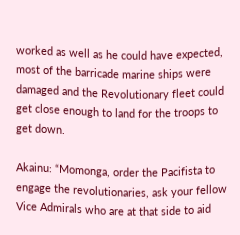worked as well as he could have expected, most of the barricade marine ships were damaged and the Revolutionary fleet could get close enough to land for the troops to get down.

Akainu: “Momonga, order the Pacifista to engage the revolutionaries, ask your fellow Vice Admirals who are at that side to aid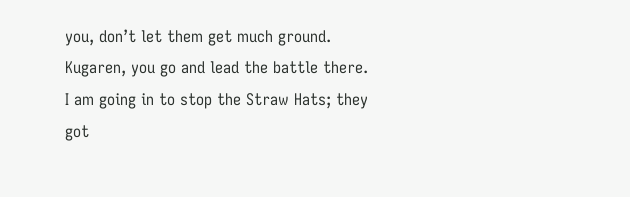you, don’t let them get much ground. Kugaren, you go and lead the battle there. I am going in to stop the Straw Hats; they got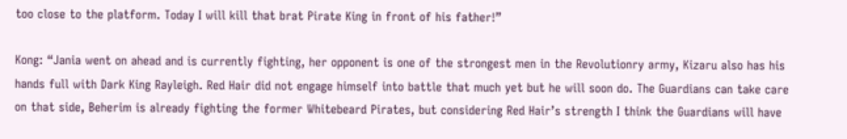too close to the platform. Today I will kill that brat Pirate King in front of his father!”

Kong: “Jania went on ahead and is currently fighting, her opponent is one of the strongest men in the Revolutionry army, Kizaru also has his hands full with Dark King Rayleigh. Red Hair did not engage himself into battle that much yet but he will soon do. The Guardians can take care on that side, Beherim is already fighting the former Whitebeard Pirates, but considering Red Hair’s strength I think the Guardians will have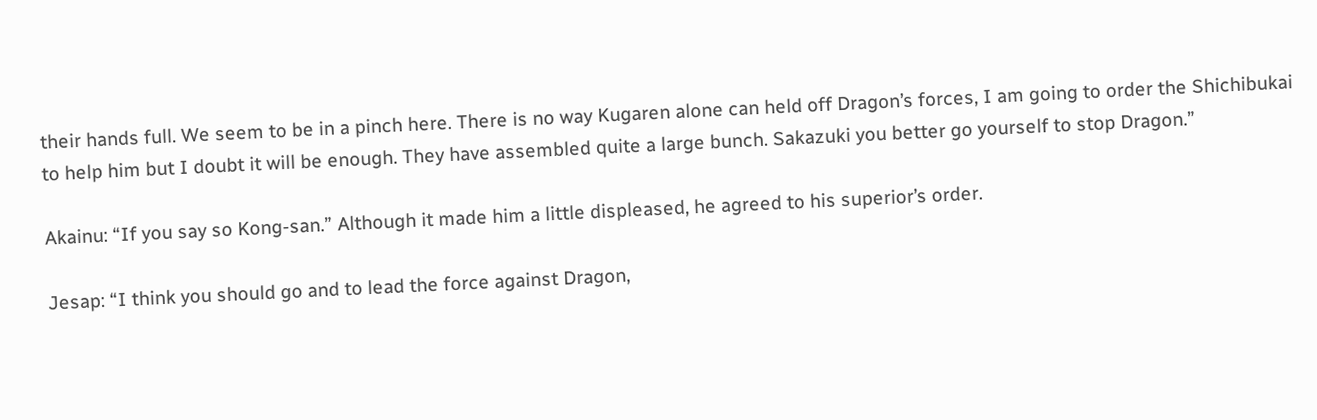their hands full. We seem to be in a pinch here. There is no way Kugaren alone can held off Dragon’s forces, I am going to order the Shichibukai to help him but I doubt it will be enough. They have assembled quite a large bunch. Sakazuki you better go yourself to stop Dragon.”

Akainu: “If you say so Kong-san.” Although it made him a little displeased, he agreed to his superior’s order.

Jesap: “I think you should go and to lead the force against Dragon,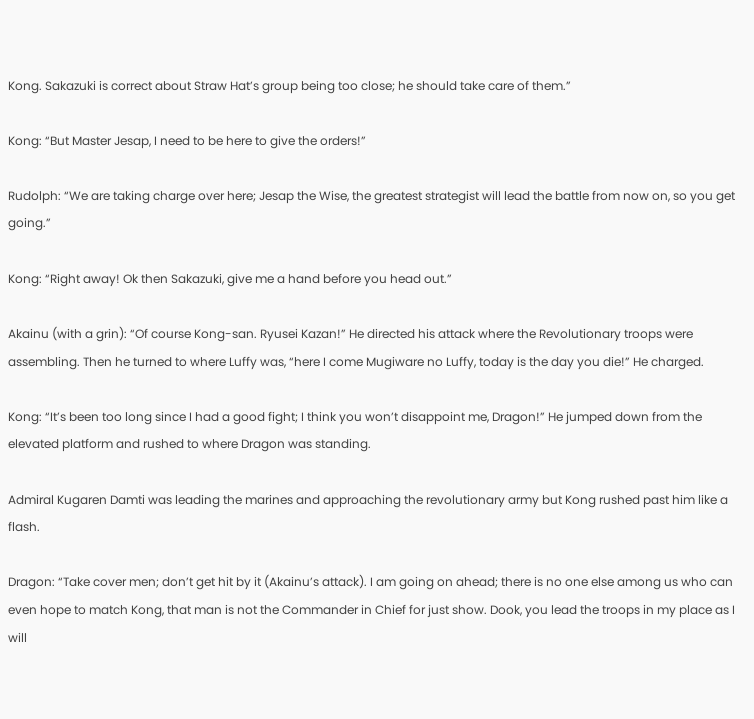Kong. Sakazuki is correct about Straw Hat’s group being too close; he should take care of them.”

Kong: “But Master Jesap, I need to be here to give the orders!”

Rudolph: “We are taking charge over here; Jesap the Wise, the greatest strategist will lead the battle from now on, so you get going.”

Kong: “Right away! Ok then Sakazuki, give me a hand before you head out.”

Akainu (with a grin): “Of course Kong-san. Ryusei Kazan!” He directed his attack where the Revolutionary troops were assembling. Then he turned to where Luffy was, “here I come Mugiware no Luffy, today is the day you die!” He charged.

Kong: “It’s been too long since I had a good fight; I think you won’t disappoint me, Dragon!” He jumped down from the elevated platform and rushed to where Dragon was standing.

Admiral Kugaren Damti was leading the marines and approaching the revolutionary army but Kong rushed past him like a flash.

Dragon: “Take cover men; don’t get hit by it (Akainu’s attack). I am going on ahead; there is no one else among us who can even hope to match Kong, that man is not the Commander in Chief for just show. Dook, you lead the troops in my place as I will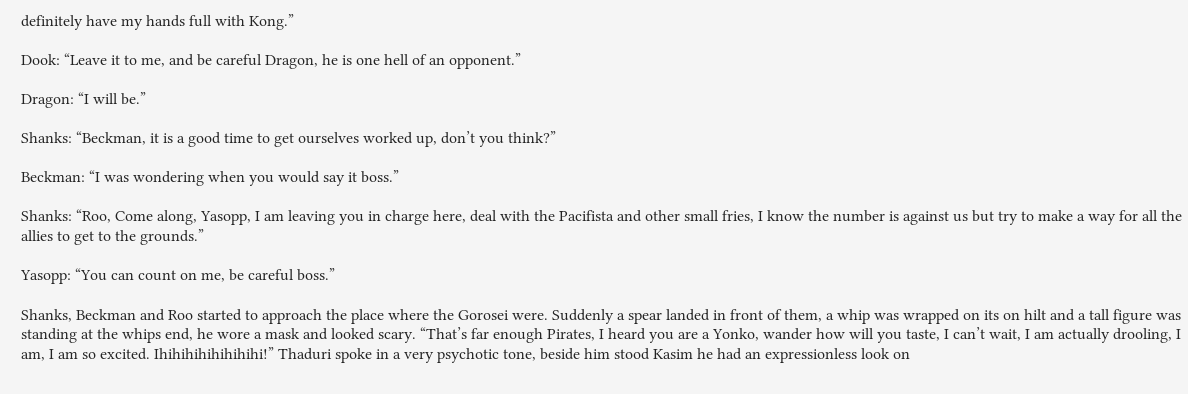definitely have my hands full with Kong.”

Dook: “Leave it to me, and be careful Dragon, he is one hell of an opponent.”

Dragon: “I will be.”

Shanks: “Beckman, it is a good time to get ourselves worked up, don’t you think?”

Beckman: “I was wondering when you would say it boss.”

Shanks: “Roo, Come along, Yasopp, I am leaving you in charge here, deal with the Pacifista and other small fries, I know the number is against us but try to make a way for all the allies to get to the grounds.”

Yasopp: “You can count on me, be careful boss.”

Shanks, Beckman and Roo started to approach the place where the Gorosei were. Suddenly a spear landed in front of them, a whip was wrapped on its on hilt and a tall figure was standing at the whips end, he wore a mask and looked scary. “That’s far enough Pirates, I heard you are a Yonko, wander how will you taste, I can’t wait, I am actually drooling, I am, I am so excited. Ihihihihihihihihi!” Thaduri spoke in a very psychotic tone, beside him stood Kasim he had an expressionless look on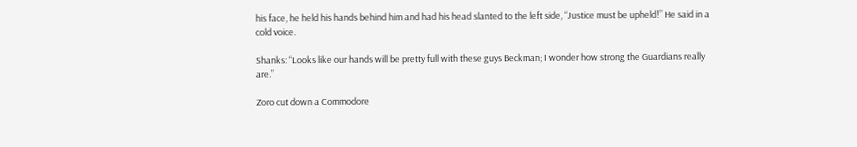his face, he held his hands behind him and had his head slanted to the left side, “Justice must be upheld!” He said in a cold voice.

Shanks: “Looks like our hands will be pretty full with these guys Beckman; I wonder how strong the Guardians really are.”

Zoro cut down a Commodore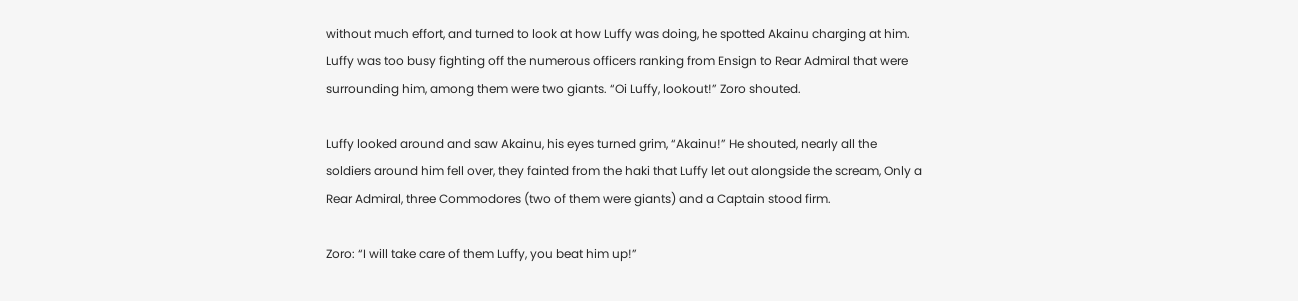without much effort, and turned to look at how Luffy was doing, he spotted Akainu charging at him. Luffy was too busy fighting off the numerous officers ranking from Ensign to Rear Admiral that were surrounding him, among them were two giants. “Oi Luffy, lookout!” Zoro shouted.

Luffy looked around and saw Akainu, his eyes turned grim, “Akainu!” He shouted, nearly all the soldiers around him fell over, they fainted from the haki that Luffy let out alongside the scream, Only a Rear Admiral, three Commodores (two of them were giants) and a Captain stood firm.

Zoro: “I will take care of them Luffy, you beat him up!”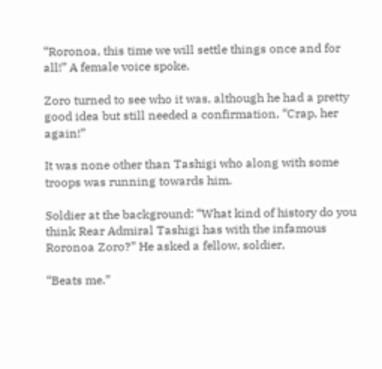“Roronoa, this time we will settle things once and for all!” A female voice spoke.

Zoro turned to see who it was, although he had a pretty good idea but still needed a confirmation, “Crap, her again!”

It was none other than Tashigi who along with some troops was running towards him.

Soldier at the background: “What kind of history do you think Rear Admiral Tashigi has with the infamous Roronoa Zoro?” He asked a fellow, soldier,

“Beats me.”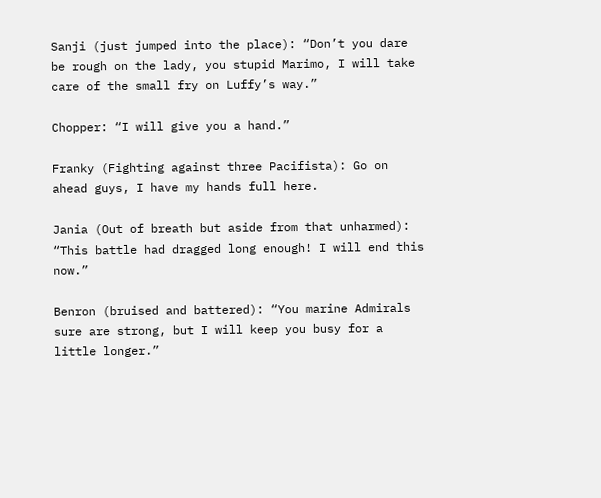Sanji (just jumped into the place): “Don’t you dare be rough on the lady, you stupid Marimo, I will take care of the small fry on Luffy’s way.”

Chopper: “I will give you a hand.”

Franky (Fighting against three Pacifista): Go on ahead guys, I have my hands full here.

Jania (Out of breath but aside from that unharmed): “This battle had dragged long enough! I will end this now.”

Benron (bruised and battered): “You marine Admirals sure are strong, but I will keep you busy for a little longer.”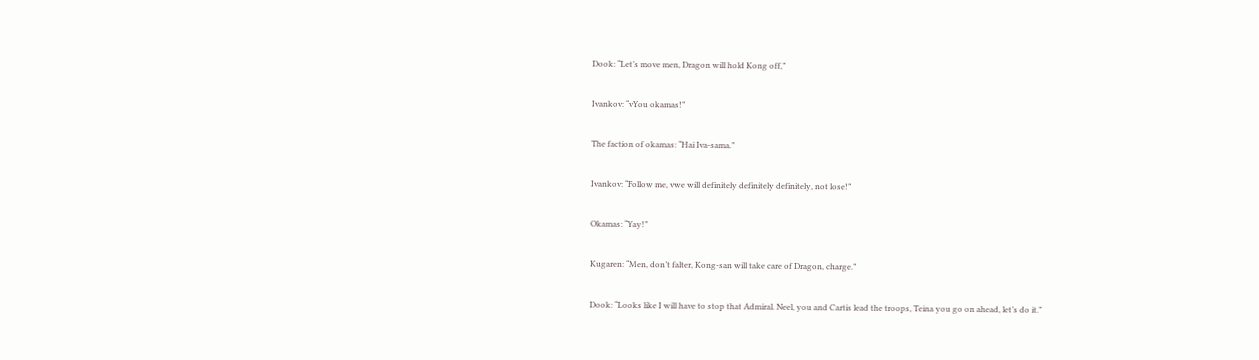Dook: “Let’s move men, Dragon will hold Kong off,”

Ivankov: “vYou okamas!”

The faction of okamas: “Hai Iva-sama.”

Ivankov: “Follow me, vwe will definitely definitely definitely, not lose!”

Okamas: “Yay!”

Kugaren: “Men, don’t falter, Kong-san will take care of Dragon, charge.”

Dook: “Looks like I will have to stop that Admiral. Neel, you and Cartis lead the troops, Teina you go on ahead, let’s do it.”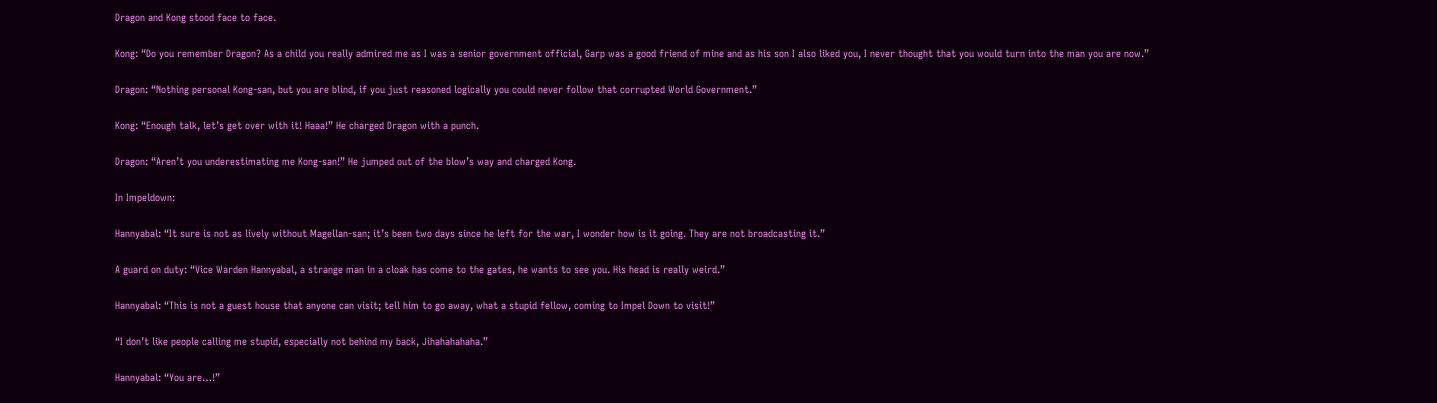Dragon and Kong stood face to face.

Kong: “Do you remember Dragon? As a child you really admired me as I was a senior government official, Garp was a good friend of mine and as his son I also liked you, I never thought that you would turn into the man you are now.”

Dragon: “Nothing personal Kong-san, but you are blind, if you just reasoned logically you could never follow that corrupted World Government.”

Kong: “Enough talk, let’s get over with it! Haaa!” He charged Dragon with a punch.

Dragon: “Aren’t you underestimating me Kong-san!” He jumped out of the blow’s way and charged Kong.

In Impeldown:

Hannyabal: “It sure is not as lively without Magellan-san; it’s been two days since he left for the war, I wonder how is it going. They are not broadcasting it.”

A guard on duty: “Vice Warden Hannyabal, a strange man in a cloak has come to the gates, he wants to see you. His head is really weird.”

Hannyabal: “This is not a guest house that anyone can visit; tell him to go away, what a stupid fellow, coming to Impel Down to visit!”

“I don’t like people calling me stupid, especially not behind my back, Jihahahahaha.”

Hannyabal: “You are…!”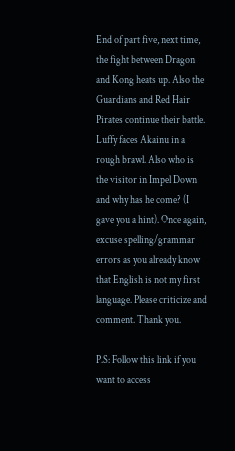End of part five, next time, the fight between Dragon and Kong heats up. Also the Guardians and Red Hair Pirates continue their battle. Luffy faces Akainu in a rough brawl. Also who is the visitor in Impel Down and why has he come? (I gave you a hint). Once again, excuse spelling/grammar errors as you already know that English is not my first language. Please criticize and comment. Thank you.

P.S: Follow this link if you want to access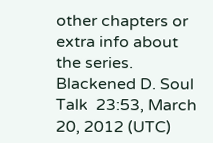other chapters or extra info about the series.  Blackened D. Soul  Talk  23:53, March 20, 2012 (UTC)